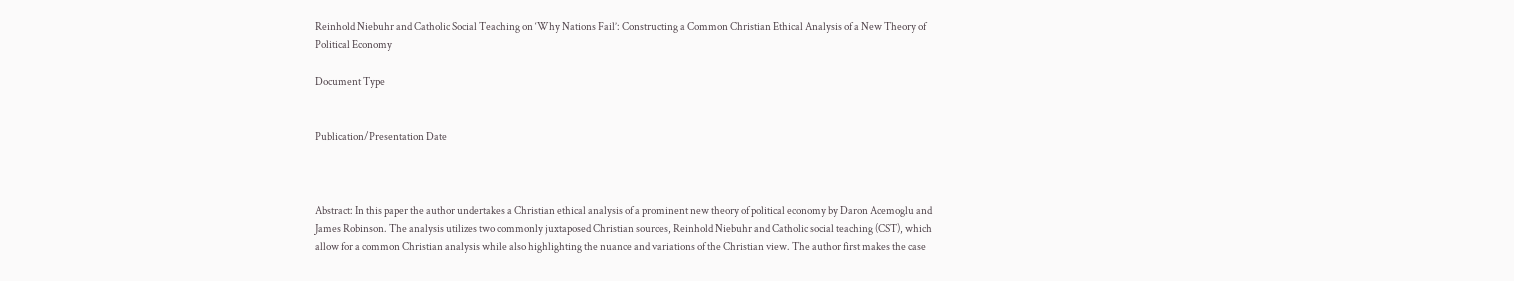Reinhold Niebuhr and Catholic Social Teaching on ‘Why Nations Fail’: Constructing a Common Christian Ethical Analysis of a New Theory of Political Economy

Document Type


Publication/Presentation Date



Abstract: In this paper the author undertakes a Christian ethical analysis of a prominent new theory of political economy by Daron Acemoglu and James Robinson. The analysis utilizes two commonly juxtaposed Christian sources, Reinhold Niebuhr and Catholic social teaching (CST), which allow for a common Christian analysis while also highlighting the nuance and variations of the Christian view. The author first makes the case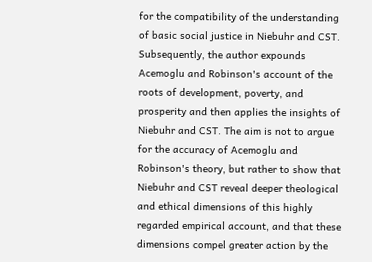for the compatibility of the understanding of basic social justice in Niebuhr and CST. Subsequently, the author expounds Acemoglu and Robinson's account of the roots of development, poverty, and prosperity and then applies the insights of Niebuhr and CST. The aim is not to argue for the accuracy of Acemoglu and Robinson's theory, but rather to show that Niebuhr and CST reveal deeper theological and ethical dimensions of this highly regarded empirical account, and that these dimensions compel greater action by the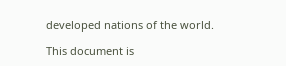developed nations of the world.

This document is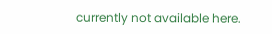currently not available here.